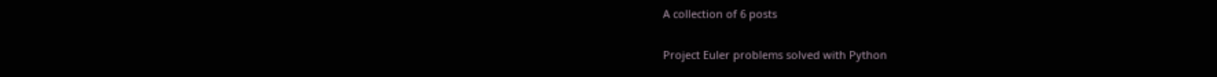A collection of 6 posts

Project Euler problems solved with Python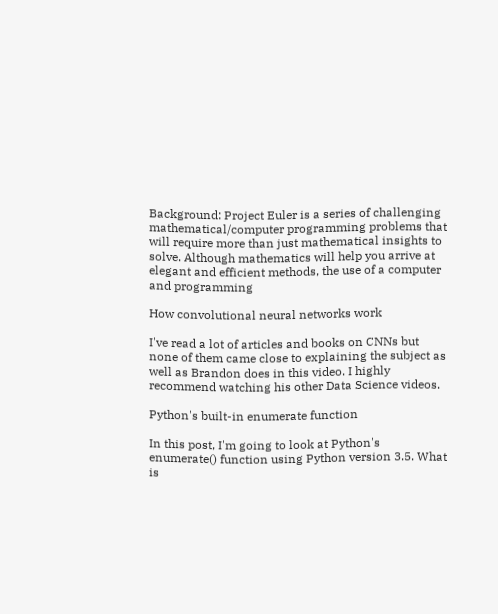Background: Project Euler is a series of challenging mathematical/computer programming problems that will require more than just mathematical insights to solve. Although mathematics will help you arrive at elegant and efficient methods, the use of a computer and programming

How convolutional neural networks work

I've read a lot of articles and books on CNNs but none of them came close to explaining the subject as well as Brandon does in this video. I highly recommend watching his other Data Science videos.

Python's built-in enumerate function

In this post, I'm going to look at Python's enumerate() function using Python version 3.5. What is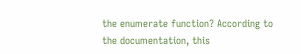the enumerate function? According to the documentation, this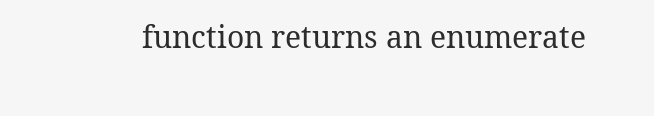function returns an enumerate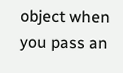object when you pass an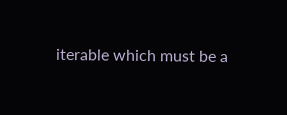iterable which must be a